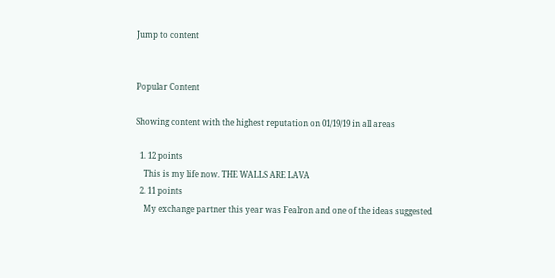Jump to content


Popular Content

Showing content with the highest reputation on 01/19/19 in all areas

  1. 12 points
    This is my life now. THE WALLS ARE LAVA
  2. 11 points
    My exchange partner this year was Fealron and one of the ideas suggested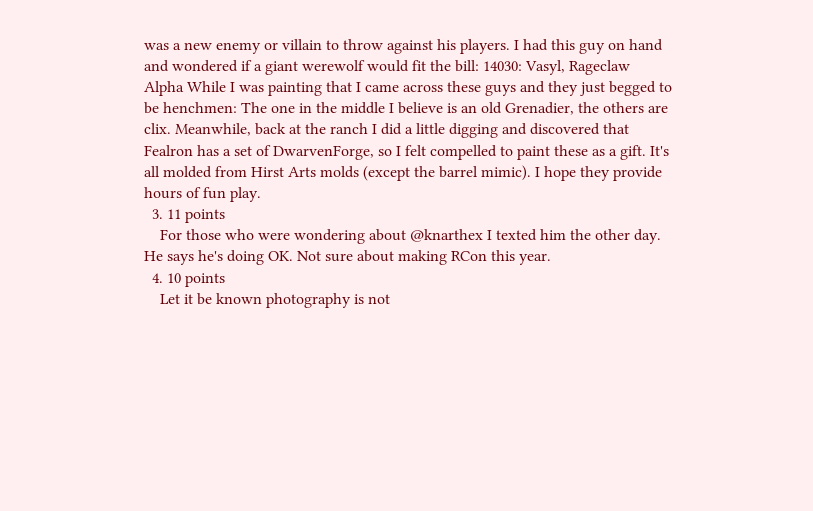was a new enemy or villain to throw against his players. I had this guy on hand and wondered if a giant werewolf would fit the bill: 14030: Vasyl, Rageclaw Alpha While I was painting that I came across these guys and they just begged to be henchmen: The one in the middle I believe is an old Grenadier, the others are clix. Meanwhile, back at the ranch I did a little digging and discovered that Fealron has a set of DwarvenForge, so I felt compelled to paint these as a gift. It's all molded from Hirst Arts molds (except the barrel mimic). I hope they provide hours of fun play.
  3. 11 points
    For those who were wondering about @knarthex I texted him the other day. He says he's doing OK. Not sure about making RCon this year.
  4. 10 points
    Let it be known photography is not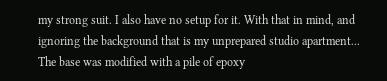my strong suit. I also have no setup for it. With that in mind, and ignoring the background that is my unprepared studio apartment... The base was modified with a pile of epoxy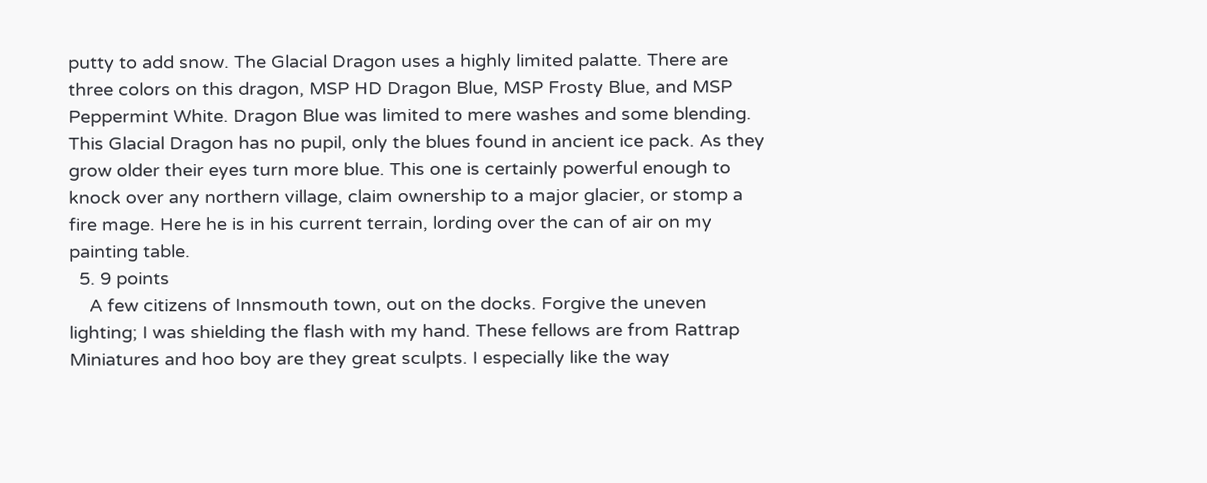putty to add snow. The Glacial Dragon uses a highly limited palatte. There are three colors on this dragon, MSP HD Dragon Blue, MSP Frosty Blue, and MSP Peppermint White. Dragon Blue was limited to mere washes and some blending. This Glacial Dragon has no pupil, only the blues found in ancient ice pack. As they grow older their eyes turn more blue. This one is certainly powerful enough to knock over any northern village, claim ownership to a major glacier, or stomp a fire mage. Here he is in his current terrain, lording over the can of air on my painting table.
  5. 9 points
    A few citizens of Innsmouth town, out on the docks. Forgive the uneven lighting; I was shielding the flash with my hand. These fellows are from Rattrap Miniatures and hoo boy are they great sculpts. I especially like the way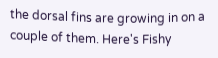the dorsal fins are growing in on a couple of them. Here's Fishy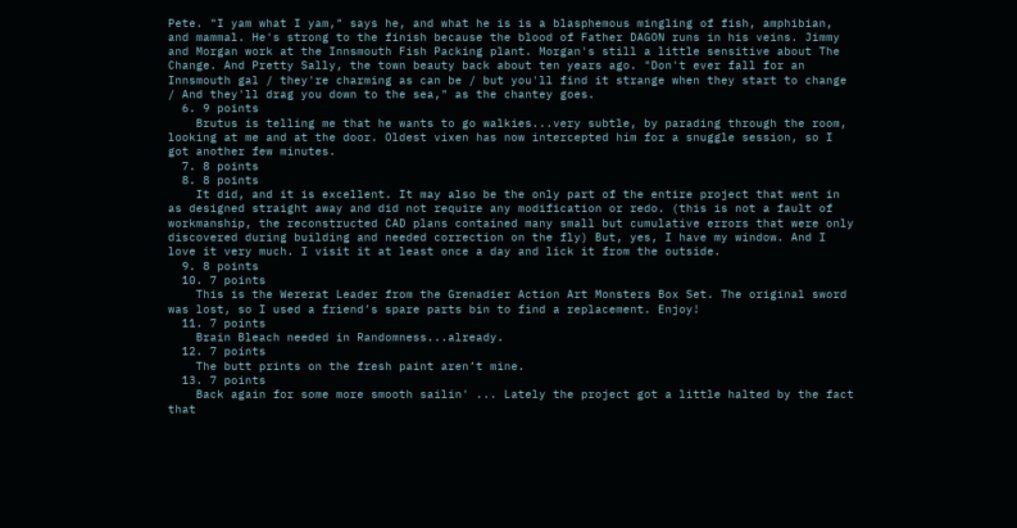Pete. "I yam what I yam," says he, and what he is is a blasphemous mingling of fish, amphibian, and mammal. He's strong to the finish because the blood of Father DAGON runs in his veins. Jimmy and Morgan work at the Innsmouth Fish Packing plant. Morgan's still a little sensitive about The Change. And Pretty Sally, the town beauty back about ten years ago. "Don't ever fall for an Innsmouth gal / they're charming as can be / but you'll find it strange when they start to change / And they'll drag you down to the sea," as the chantey goes.
  6. 9 points
    Brutus is telling me that he wants to go walkies...very subtle, by parading through the room, looking at me and at the door. Oldest vixen has now intercepted him for a snuggle session, so I got another few minutes.
  7. 8 points
  8. 8 points
    It did, and it is excellent. It may also be the only part of the entire project that went in as designed straight away and did not require any modification or redo. (this is not a fault of workmanship, the reconstructed CAD plans contained many small but cumulative errors that were only discovered during building and needed correction on the fly) But, yes, I have my window. And I love it very much. I visit it at least once a day and lick it from the outside.
  9. 8 points
  10. 7 points
    This is the Wererat Leader from the Grenadier Action Art Monsters Box Set. The original sword was lost, so I used a friend’s spare parts bin to find a replacement. Enjoy!
  11. 7 points
    Brain Bleach needed in Randomness...already.
  12. 7 points
    The butt prints on the fresh paint aren’t mine.
  13. 7 points
    Back again for some more smooth sailin' ... Lately the project got a little halted by the fact that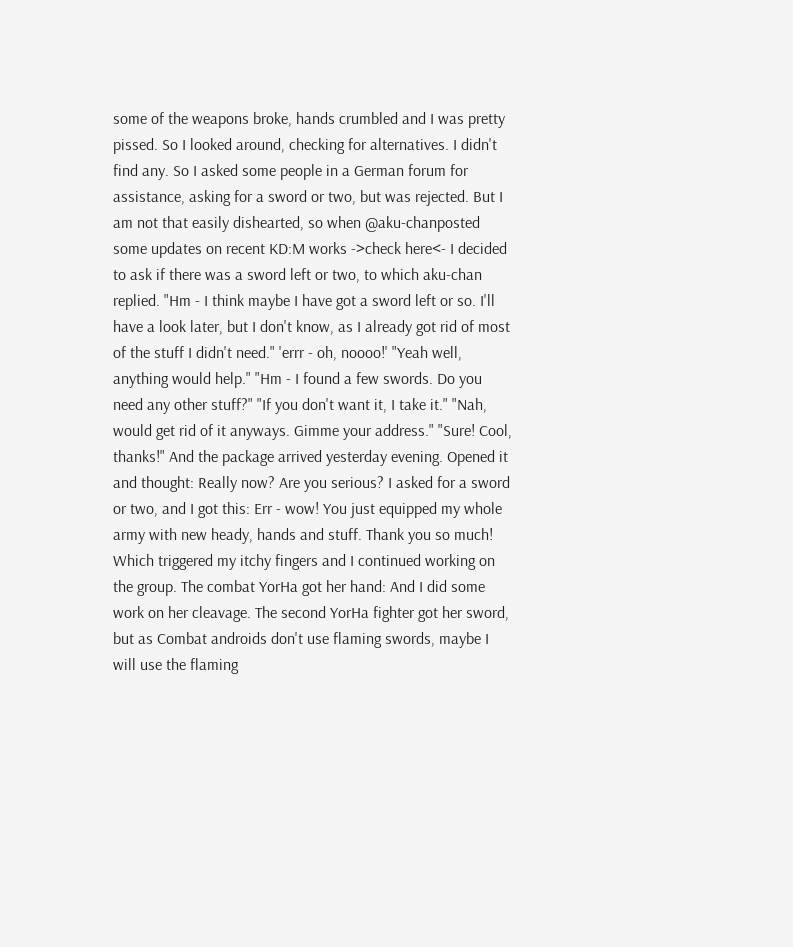some of the weapons broke, hands crumbled and I was pretty pissed. So I looked around, checking for alternatives. I didn't find any. So I asked some people in a German forum for assistance, asking for a sword or two, but was rejected. But I am not that easily dishearted, so when @aku-chanposted some updates on recent KD:M works ->check here<- I decided to ask if there was a sword left or two, to which aku-chan replied. "Hm - I think maybe I have got a sword left or so. I'll have a look later, but I don't know, as I already got rid of most of the stuff I didn't need." 'errr - oh, noooo!' "Yeah well, anything would help." "Hm - I found a few swords. Do you need any other stuff?" "If you don't want it, I take it." "Nah, would get rid of it anyways. Gimme your address." "Sure! Cool, thanks!" And the package arrived yesterday evening. Opened it and thought: Really now? Are you serious? I asked for a sword or two, and I got this: Err - wow! You just equipped my whole army with new heady, hands and stuff. Thank you so much! Which triggered my itchy fingers and I continued working on the group. The combat YorHa got her hand: And I did some work on her cleavage. The second YorHa fighter got her sword, but as Combat androids don't use flaming swords, maybe I will use the flaming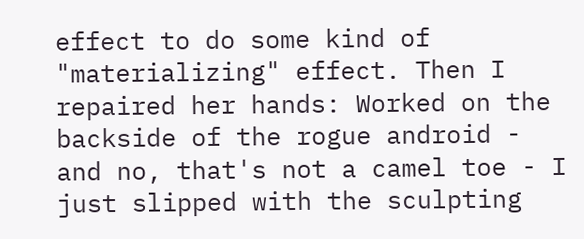effect to do some kind of "materializing" effect. Then I repaired her hands: Worked on the backside of the rogue android - and no, that's not a camel toe - I just slipped with the sculpting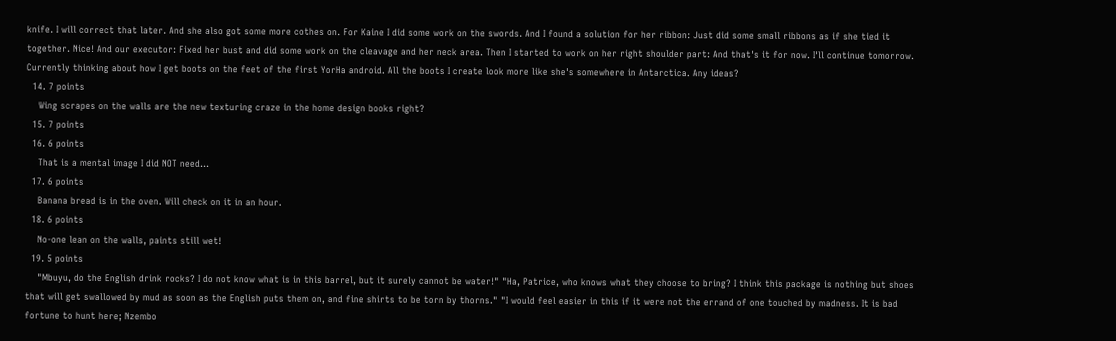knife. I will correct that later. And she also got some more cothes on. For Kaine I did some work on the swords. And I found a solution for her ribbon: Just did some small ribbons as if she tied it together. Nice! And our executor: Fixed her bust and did some work on the cleavage and her neck area. Then I started to work on her right shoulder part: And that's it for now. I'll continue tomorrow. Currently thinking about how I get boots on the feet of the first YorHa android. All the boots I create look more like she's somewhere in Antarctica. Any ideas?
  14. 7 points
    Wing scrapes on the walls are the new texturing craze in the home design books right?
  15. 7 points
  16. 6 points
    That is a mental image I did NOT need...
  17. 6 points
    Banana bread is in the oven. Will check on it in an hour.
  18. 6 points
    No-one lean on the walls, paints still wet!
  19. 5 points
    "Mbuyu, do the English drink rocks? I do not know what is in this barrel, but it surely cannot be water!" "Ha, Patrice, who knows what they choose to bring? I think this package is nothing but shoes that will get swallowed by mud as soon as the English puts them on, and fine shirts to be torn by thorns." "I would feel easier in this if it were not the errand of one touched by madness. It is bad fortune to hunt here; Nzembo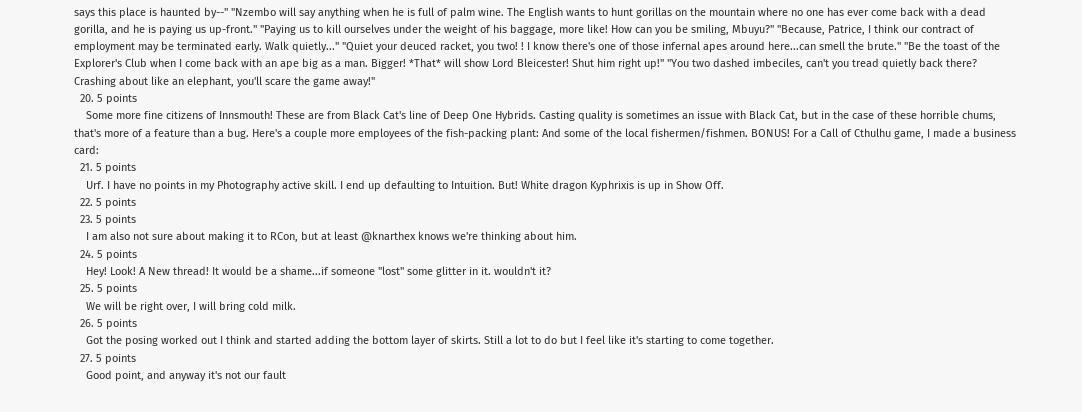says this place is haunted by--" "Nzembo will say anything when he is full of palm wine. The English wants to hunt gorillas on the mountain where no one has ever come back with a dead gorilla, and he is paying us up-front." "Paying us to kill ourselves under the weight of his baggage, more like! How can you be smiling, Mbuyu?" "Because, Patrice, I think our contract of employment may be terminated early. Walk quietly..." "Quiet your deuced racket, you two! ! I know there's one of those infernal apes around here...can smell the brute." "Be the toast of the Explorer's Club when I come back with an ape big as a man. Bigger! *That* will show Lord Bleicester! Shut him right up!" "You two dashed imbeciles, can't you tread quietly back there? Crashing about like an elephant, you'll scare the game away!"
  20. 5 points
    Some more fine citizens of Innsmouth! These are from Black Cat's line of Deep One Hybrids. Casting quality is sometimes an issue with Black Cat, but in the case of these horrible chums, that's more of a feature than a bug. Here's a couple more employees of the fish-packing plant: And some of the local fishermen/fishmen. BONUS! For a Call of Cthulhu game, I made a business card:
  21. 5 points
    Urf. I have no points in my Photography active skill. I end up defaulting to Intuition. But! White dragon Kyphrixis is up in Show Off.
  22. 5 points
  23. 5 points
    I am also not sure about making it to RCon, but at least @knarthex knows we're thinking about him.
  24. 5 points
    Hey! Look! A New thread! It would be a shame...if someone "lost" some glitter in it. wouldn't it?
  25. 5 points
    We will be right over, I will bring cold milk.
  26. 5 points
    Got the posing worked out I think and started adding the bottom layer of skirts. Still a lot to do but I feel like it's starting to come together.
  27. 5 points
    Good point, and anyway it's not our fault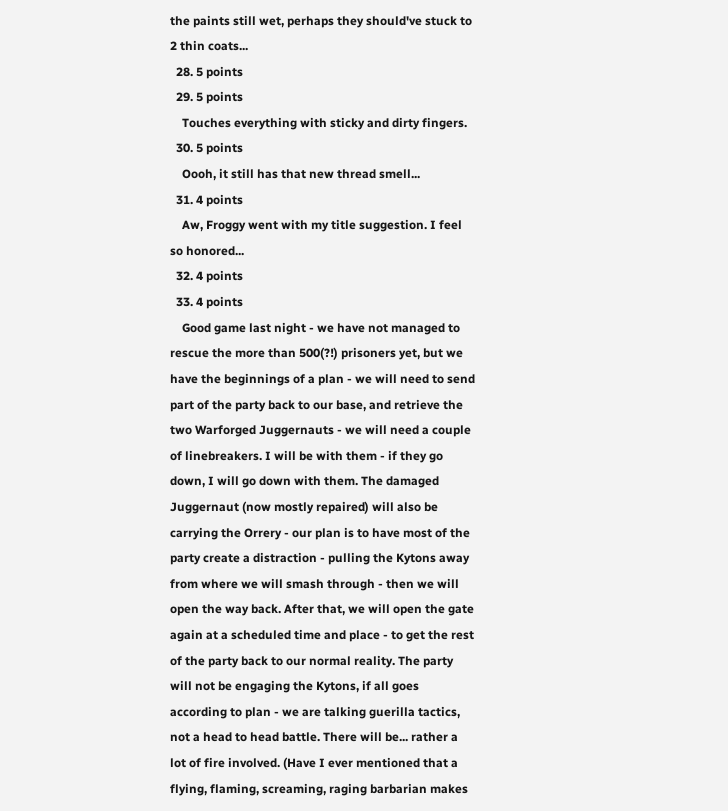the paints still wet, perhaps they should've stuck to 2 thin coats...
  28. 5 points
  29. 5 points
    Touches everything with sticky and dirty fingers.
  30. 5 points
    Oooh, it still has that new thread smell...
  31. 4 points
    Aw, Froggy went with my title suggestion. I feel so honored...
  32. 4 points
  33. 4 points
    Good game last night - we have not managed to rescue the more than 500(?!) prisoners yet, but we have the beginnings of a plan - we will need to send part of the party back to our base, and retrieve the two Warforged Juggernauts - we will need a couple of linebreakers. I will be with them - if they go down, I will go down with them. The damaged Juggernaut (now mostly repaired) will also be carrying the Orrery - our plan is to have most of the party create a distraction - pulling the Kytons away from where we will smash through - then we will open the way back. After that, we will open the gate again at a scheduled time and place - to get the rest of the party back to our normal reality. The party will not be engaging the Kytons, if all goes according to plan - we are talking guerilla tactics, not a head to head battle. There will be... rather a lot of fire involved. (Have I ever mentioned that a flying, flaming, screaming, raging barbarian makes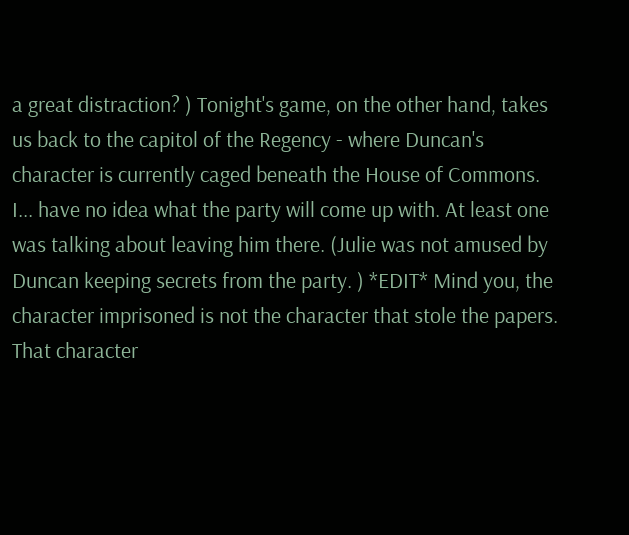a great distraction? ) Tonight's game, on the other hand, takes us back to the capitol of the Regency - where Duncan's character is currently caged beneath the House of Commons. I... have no idea what the party will come up with. At least one was talking about leaving him there. (Julie was not amused by Duncan keeping secrets from the party. ) *EDIT* Mind you, the character imprisoned is not the character that stole the papers. That character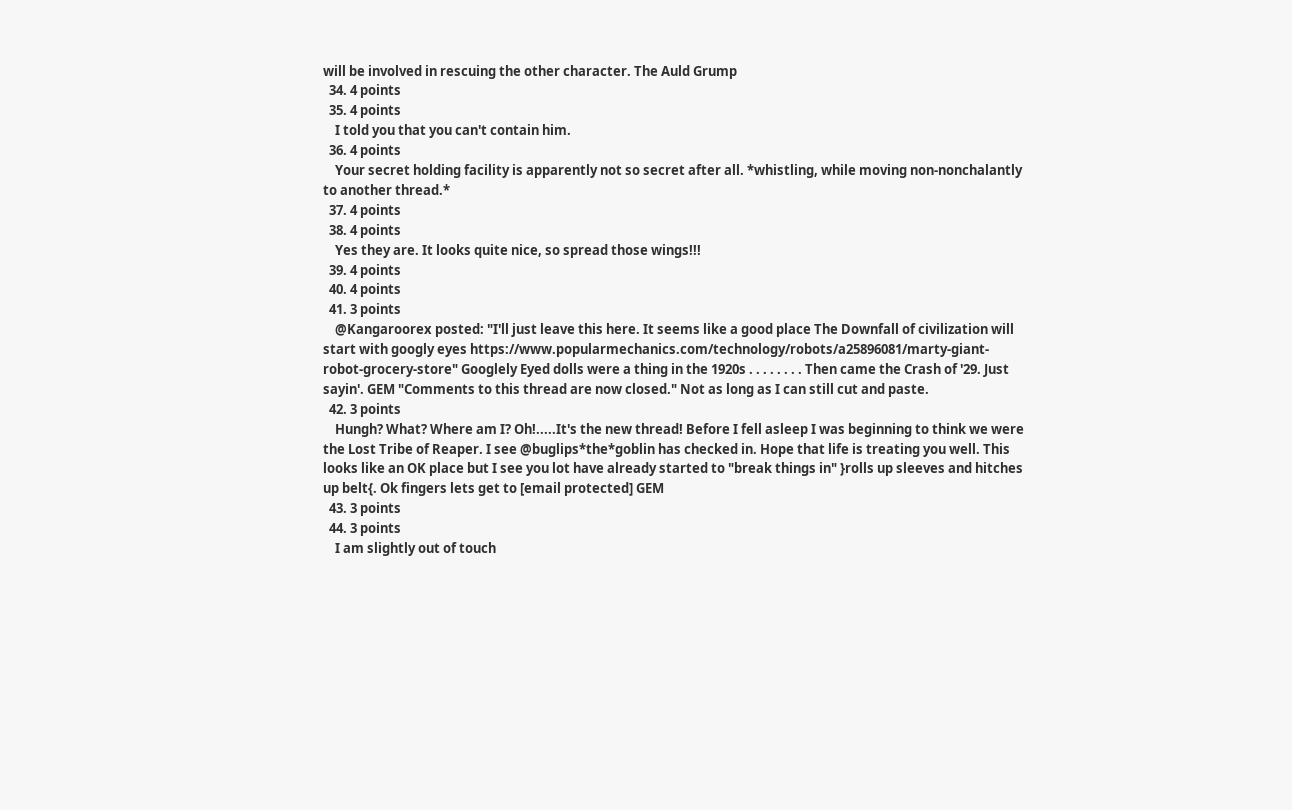will be involved in rescuing the other character. The Auld Grump
  34. 4 points
  35. 4 points
    I told you that you can't contain him.
  36. 4 points
    Your secret holding facility is apparently not so secret after all. *whistling, while moving non-nonchalantly to another thread.*
  37. 4 points
  38. 4 points
    Yes they are. It looks quite nice, so spread those wings!!!
  39. 4 points
  40. 4 points
  41. 3 points
    @Kangaroorex posted: "I'll just leave this here. It seems like a good place The Downfall of civilization will start with googly eyes https://www.popularmechanics.com/technology/robots/a25896081/marty-giant-robot-grocery-store" Googlely Eyed dolls were a thing in the 1920s . . . . . . . . Then came the Crash of '29. Just sayin'. GEM "Comments to this thread are now closed." Not as long as I can still cut and paste.
  42. 3 points
    Hungh? What? Where am I? Oh!.....It's the new thread! Before I fell asleep I was beginning to think we were the Lost Tribe of Reaper. I see @buglips*the*goblin has checked in. Hope that life is treating you well. This looks like an OK place but I see you lot have already started to "break things in" }rolls up sleeves and hitches up belt{. Ok fingers lets get to [email protected] GEM
  43. 3 points
  44. 3 points
    I am slightly out of touch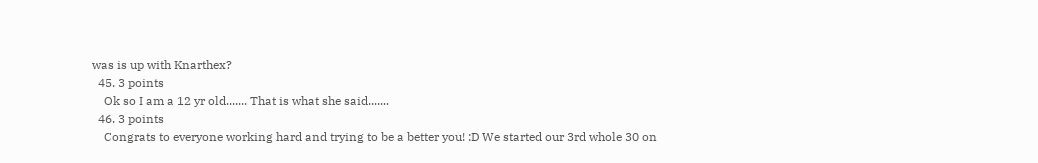was is up with Knarthex?
  45. 3 points
    Ok so I am a 12 yr old....... That is what she said.......
  46. 3 points
    Congrats to everyone working hard and trying to be a better you! :D We started our 3rd whole 30 on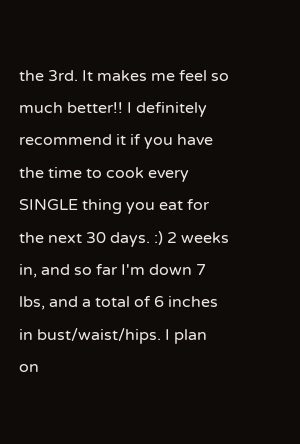the 3rd. It makes me feel so much better!! I definitely recommend it if you have the time to cook every SINGLE thing you eat for the next 30 days. :) 2 weeks in, and so far I'm down 7 lbs, and a total of 6 inches in bust/waist/hips. I plan on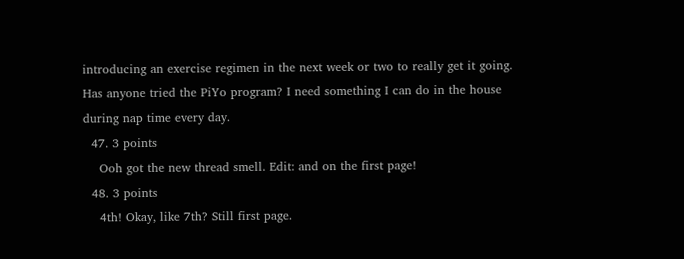introducing an exercise regimen in the next week or two to really get it going. Has anyone tried the PiYo program? I need something I can do in the house during nap time every day.
  47. 3 points
    Ooh got the new thread smell. Edit: and on the first page!
  48. 3 points
    4th! Okay, like 7th? Still first page.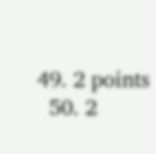49. 2 points
  50. 2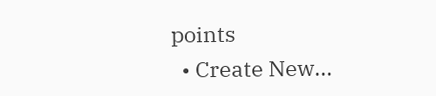points
  • Create New...